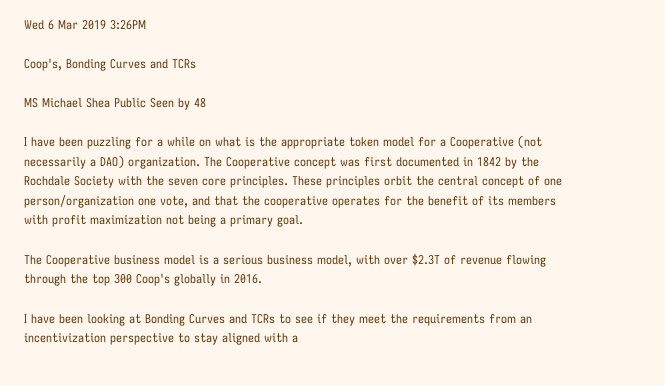Wed 6 Mar 2019 3:26PM

Coop's, Bonding Curves and TCRs

MS Michael Shea Public Seen by 48

I have been puzzling for a while on what is the appropriate token model for a Cooperative (not necessarily a DAO) organization. The Cooperative concept was first documented in 1842 by the Rochdale Society with the seven core principles. These principles orbit the central concept of one person/organization one vote, and that the cooperative operates for the benefit of its members with profit maximization not being a primary goal.

The Cooperative business model is a serious business model, with over $2.3T of revenue flowing through the top 300 Coop's globally in 2016.

I have been looking at Bonding Curves and TCRs to see if they meet the requirements from an incentivization perspective to stay aligned with a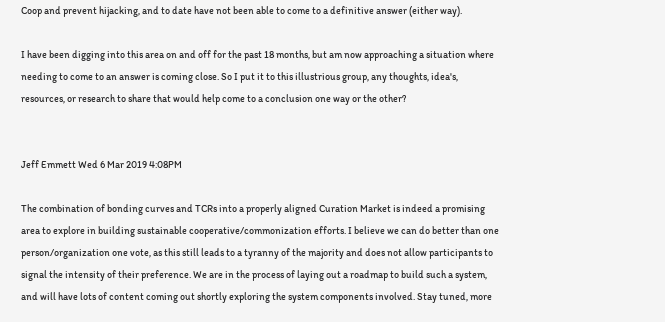Coop and prevent hijacking, and to date have not been able to come to a definitive answer (either way).

I have been digging into this area on and off for the past 18 months, but am now approaching a situation where needing to come to an answer is coming close. So I put it to this illustrious group, any thoughts, idea's, resources, or research to share that would help come to a conclusion one way or the other?


Jeff Emmett Wed 6 Mar 2019 4:08PM

The combination of bonding curves and TCRs into a properly aligned Curation Market is indeed a promising area to explore in building sustainable cooperative/commonization efforts. I believe we can do better than one person/organization one vote, as this still leads to a tyranny of the majority and does not allow participants to signal the intensity of their preference. We are in the process of laying out a roadmap to build such a system, and will have lots of content coming out shortly exploring the system components involved. Stay tuned, more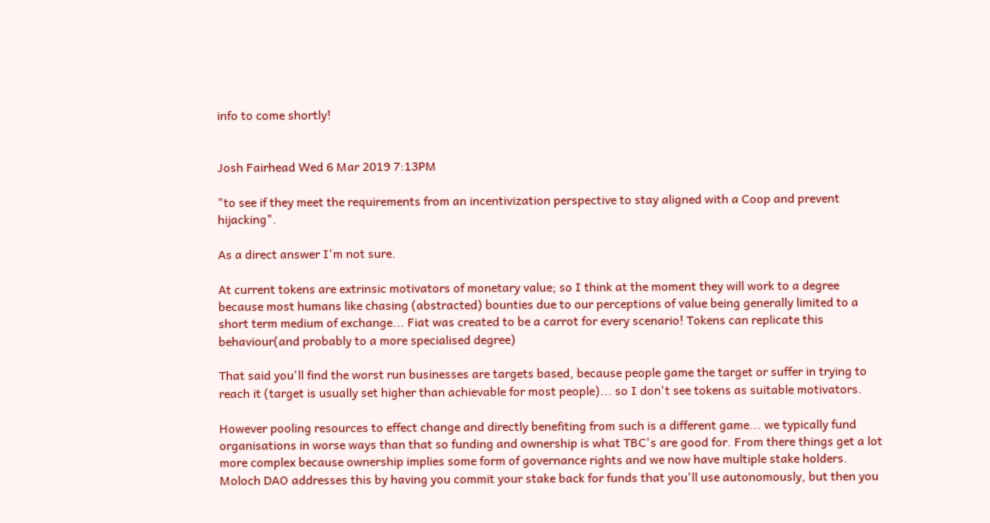info to come shortly!


Josh Fairhead Wed 6 Mar 2019 7:13PM

"to see if they meet the requirements from an incentivization perspective to stay aligned with a Coop and prevent hijacking".

As a direct answer I'm not sure.

At current tokens are extrinsic motivators of monetary value; so I think at the moment they will work to a degree because most humans like chasing (abstracted) bounties due to our perceptions of value being generally limited to a short term medium of exchange... Fiat was created to be a carrot for every scenario! Tokens can replicate this behaviour(and probably to a more specialised degree)

That said you'll find the worst run businesses are targets based, because people game the target or suffer in trying to reach it (target is usually set higher than achievable for most people)... so I don't see tokens as suitable motivators.

However pooling resources to effect change and directly benefiting from such is a different game... we typically fund organisations in worse ways than that so funding and ownership is what TBC's are good for. From there things get a lot more complex because ownership implies some form of governance rights and we now have multiple stake holders. Moloch DAO addresses this by having you commit your stake back for funds that you'll use autonomously, but then you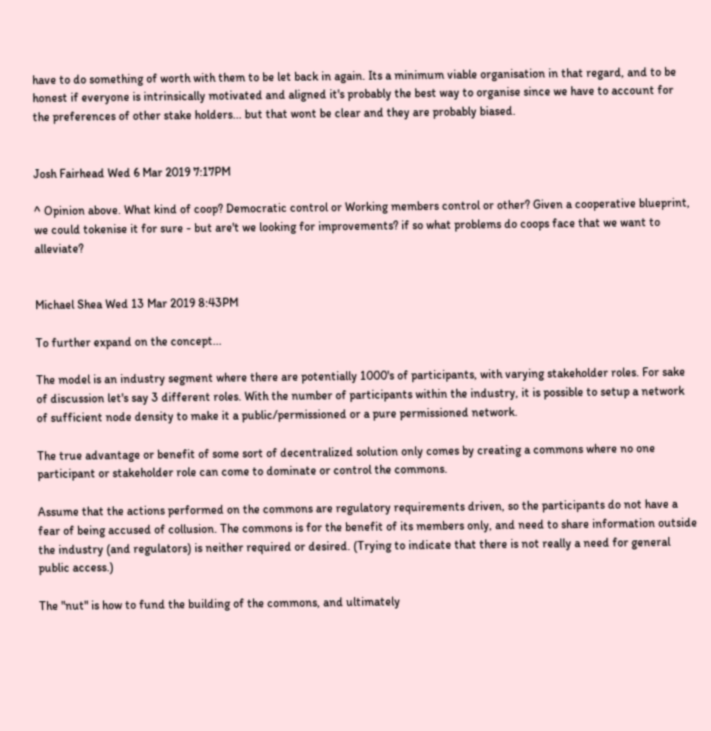have to do something of worth with them to be let back in again. Its a minimum viable organisation in that regard, and to be honest if everyone is intrinsically motivated and aligned it's probably the best way to organise since we have to account for the preferences of other stake holders... but that wont be clear and they are probably biased.


Josh Fairhead Wed 6 Mar 2019 7:17PM

^ Opinion above. What kind of coop? Democratic control or Working members control or other? Given a cooperative blueprint, we could tokenise it for sure - but are't we looking for improvements? if so what problems do coops face that we want to alleviate?


Michael Shea Wed 13 Mar 2019 8:43PM

To further expand on the concept...

The model is an industry segment where there are potentially 1000's of participants, with varying stakeholder roles. For sake of discussion let's say 3 different roles. With the number of participants within the industry, it is possible to setup a network of sufficient node density to make it a public/permissioned or a pure permissioned network.

The true advantage or benefit of some sort of decentralized solution only comes by creating a commons where no one participant or stakeholder role can come to dominate or control the commons.

Assume that the actions performed on the commons are regulatory requirements driven, so the participants do not have a fear of being accused of collusion. The commons is for the benefit of its members only, and need to share information outside the industry (and regulators) is neither required or desired. (Trying to indicate that there is not really a need for general public access.)

The "nut" is how to fund the building of the commons, and ultimately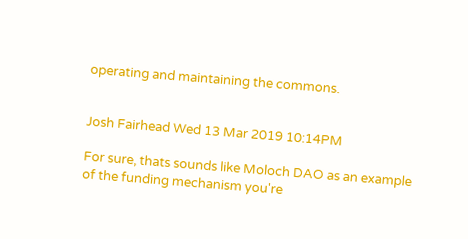operating and maintaining the commons.


Josh Fairhead Wed 13 Mar 2019 10:14PM

For sure, thats sounds like Moloch DAO as an example of the funding mechanism you're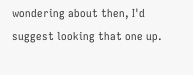wondering about then, I'd suggest looking that one up.